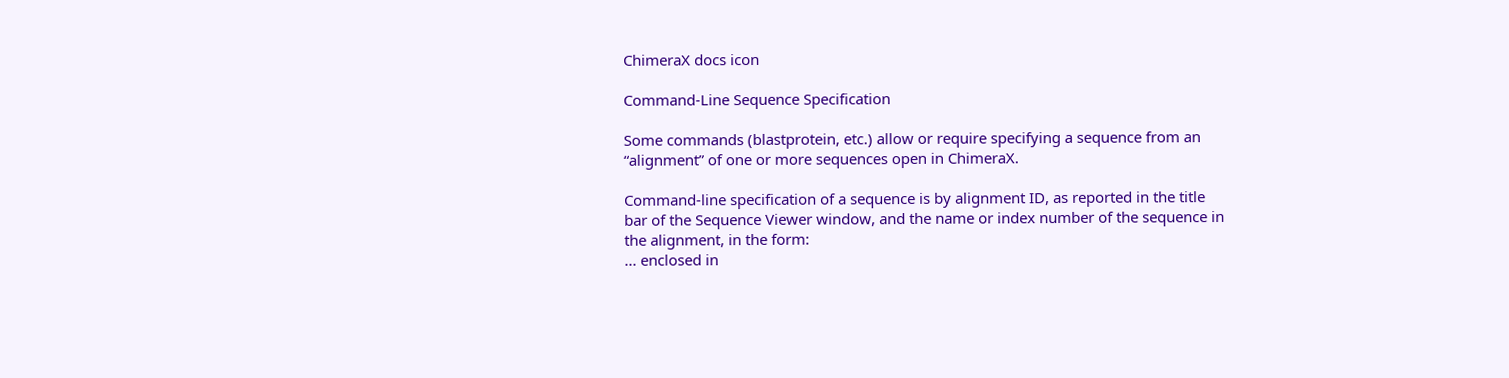ChimeraX docs icon

Command-Line Sequence Specification

Some commands (blastprotein, etc.) allow or require specifying a sequence from an “alignment” of one or more sequences open in ChimeraX.

Command-line specification of a sequence is by alignment ID, as reported in the title bar of the Sequence Viewer window, and the name or index number of the sequence in the alignment, in the form:
... enclosed in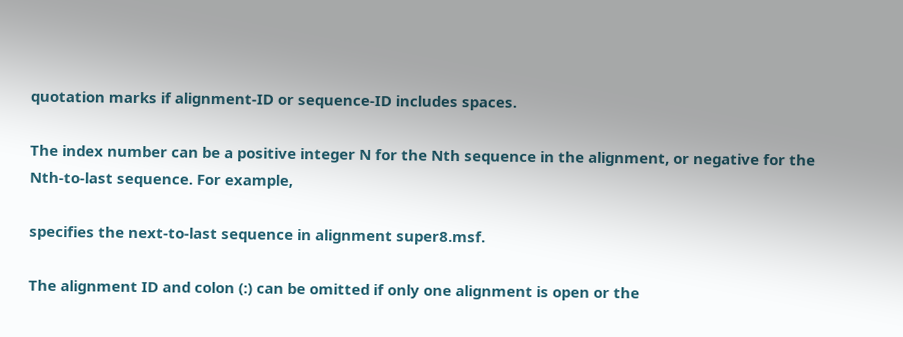quotation marks if alignment-ID or sequence-ID includes spaces.

The index number can be a positive integer N for the Nth sequence in the alignment, or negative for the Nth-to-last sequence. For example,

specifies the next-to-last sequence in alignment super8.msf.

The alignment ID and colon (:) can be omitted if only one alignment is open or the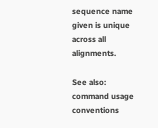sequence name given is unique across all alignments.

See also: command usage conventions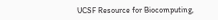UCSF Resource for Biocomputing,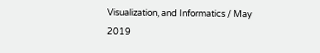Visualization, and Informatics / May 2019